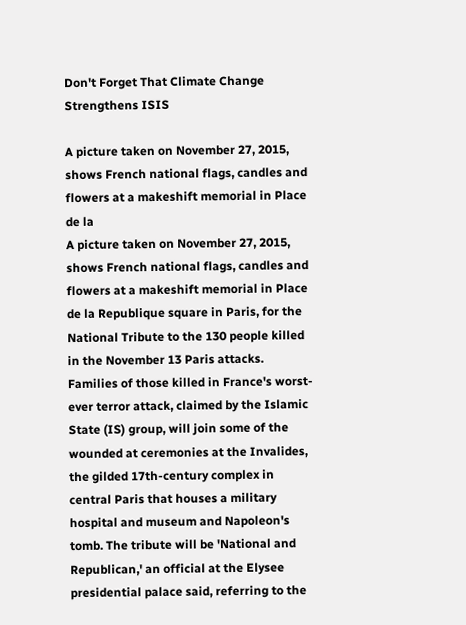Don't Forget That Climate Change Strengthens ISIS

A picture taken on November 27, 2015, shows French national flags, candles and flowers at a makeshift memorial in Place de la
A picture taken on November 27, 2015, shows French national flags, candles and flowers at a makeshift memorial in Place de la Republique square in Paris, for the National Tribute to the 130 people killed in the November 13 Paris attacks. Families of those killed in France's worst-ever terror attack, claimed by the Islamic State (IS) group, will join some of the wounded at ceremonies at the Invalides, the gilded 17th-century complex in central Paris that houses a military hospital and museum and Napoleon's tomb. The tribute will be 'National and Republican,' an official at the Elysee presidential palace said, referring to the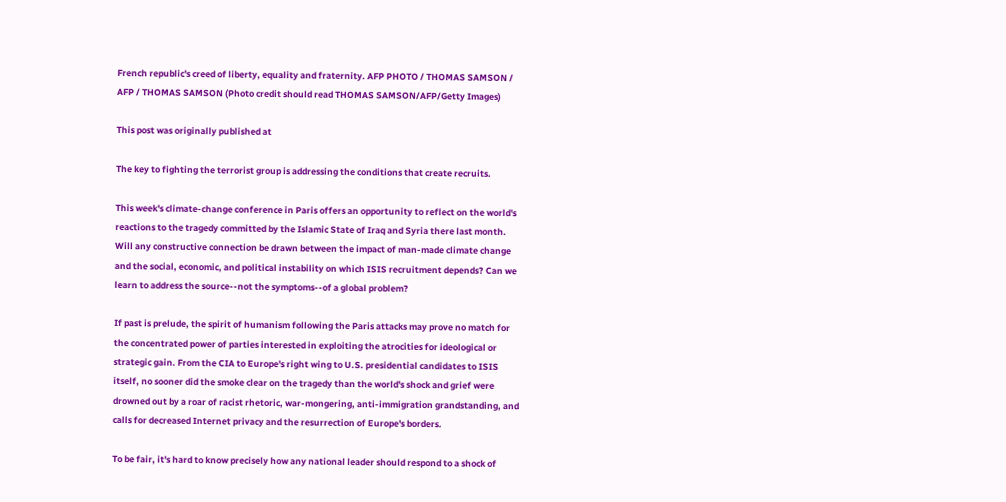French republic's creed of liberty, equality and fraternity. AFP PHOTO / THOMAS SAMSON / AFP / THOMAS SAMSON (Photo credit should read THOMAS SAMSON/AFP/Getty Images)

This post was originally published at

The key to fighting the terrorist group is addressing the conditions that create recruits.

This week's climate-change conference in Paris offers an opportunity to reflect on the world's reactions to the tragedy committed by the Islamic State of Iraq and Syria there last month. Will any constructive connection be drawn between the impact of man-made climate change and the social, economic, and political instability on which ISIS recruitment depends? Can we learn to address the source--not the symptoms--of a global problem?

If past is prelude, the spirit of humanism following the Paris attacks may prove no match for the concentrated power of parties interested in exploiting the atrocities for ideological or strategic gain. From the CIA to Europe's right wing to U.S. presidential candidates to ISIS itself, no sooner did the smoke clear on the tragedy than the world's shock and grief were drowned out by a roar of racist rhetoric, war-mongering, anti-immigration grandstanding, and calls for decreased Internet privacy and the resurrection of Europe's borders.

To be fair, it's hard to know precisely how any national leader should respond to a shock of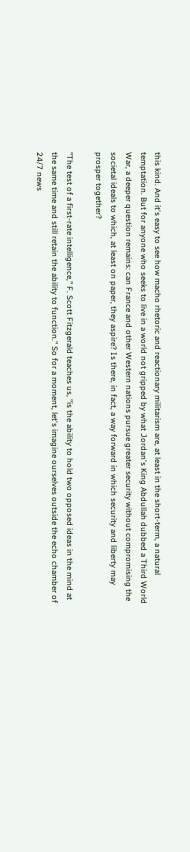this kind. And it's easy to see how macho rhetoric and reactionary militarism are, at least in the short-term, a natural temptation. But for anyone who seeks to live in a world not gripped by what Jordan's King Abdullah dubbed a Third World War, a deeper question remains: can France and other Western nations pursue greater security without compromising the societal ideals to which, at least on paper, they aspire? Is there, in fact, a way forward in which security and liberty may prosper together?

"The test of a first-rate intelligence," F. Scott Fitzgerald teaches us, "is the ability to hold two opposed ideas in the mind at the same time and still retain the ability to function." So for a moment, let's imagine ourselves outside the echo chamber of 24/7 news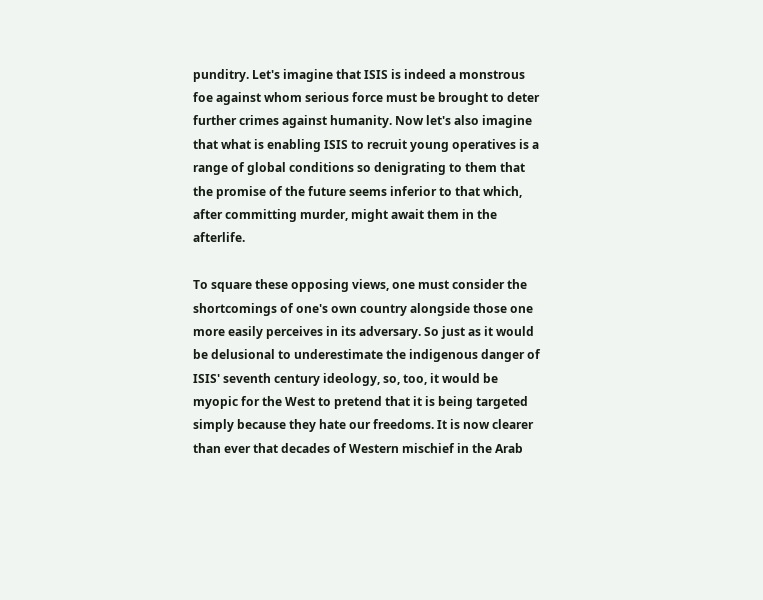punditry. Let's imagine that ISIS is indeed a monstrous foe against whom serious force must be brought to deter further crimes against humanity. Now let's also imagine that what is enabling ISIS to recruit young operatives is a range of global conditions so denigrating to them that the promise of the future seems inferior to that which, after committing murder, might await them in the afterlife.

To square these opposing views, one must consider the shortcomings of one's own country alongside those one more easily perceives in its adversary. So just as it would be delusional to underestimate the indigenous danger of ISIS' seventh century ideology, so, too, it would be myopic for the West to pretend that it is being targeted simply because they hate our freedoms. It is now clearer than ever that decades of Western mischief in the Arab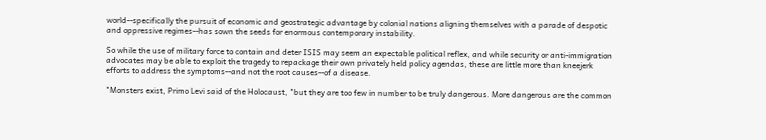world--specifically the pursuit of economic and geostrategic advantage by colonial nations aligning themselves with a parade of despotic and oppressive regimes--has sown the seeds for enormous contemporary instability.

So while the use of military force to contain and deter ISIS may seem an expectable political reflex, and while security or anti-immigration advocates may be able to exploit the tragedy to repackage their own privately held policy agendas, these are little more than kneejerk efforts to address the symptoms--and not the root causes--of a disease.

"Monsters exist, Primo Levi said of the Holocaust, "but they are too few in number to be truly dangerous. More dangerous are the common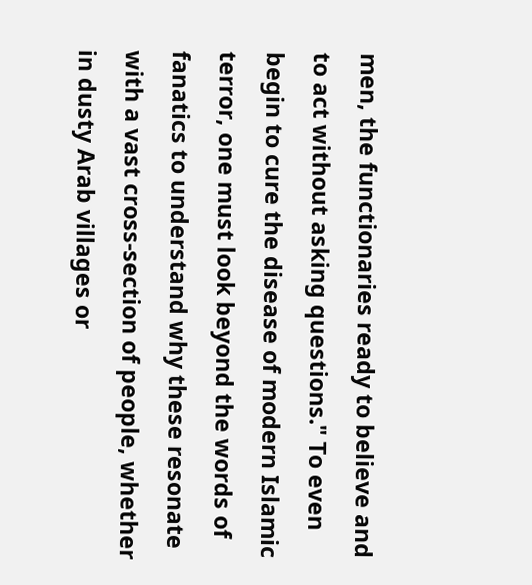men, the functionaries ready to believe and to act without asking questions." To even begin to cure the disease of modern Islamic terror, one must look beyond the words of fanatics to understand why these resonate with a vast cross-section of people, whether in dusty Arab villages or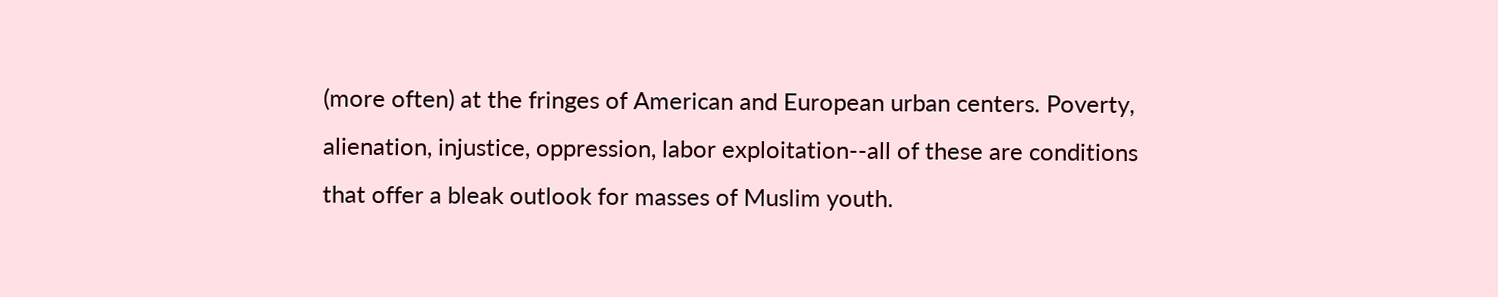(more often) at the fringes of American and European urban centers. Poverty, alienation, injustice, oppression, labor exploitation--all of these are conditions that offer a bleak outlook for masses of Muslim youth.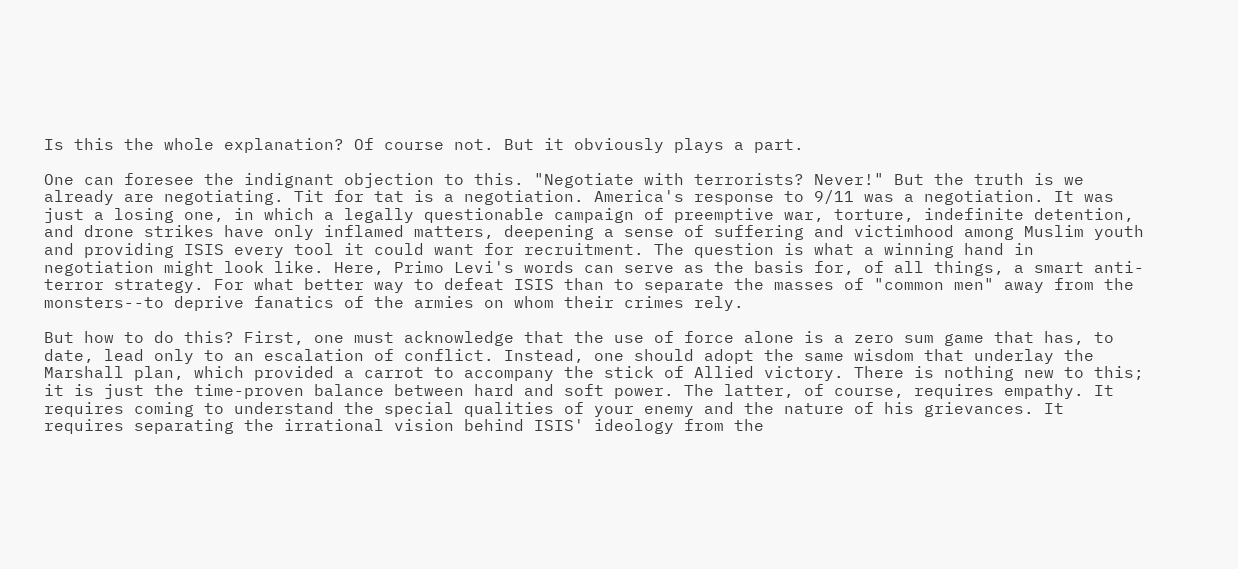Is this the whole explanation? Of course not. But it obviously plays a part.

One can foresee the indignant objection to this. "Negotiate with terrorists? Never!" But the truth is we already are negotiating. Tit for tat is a negotiation. America's response to 9/11 was a negotiation. It was just a losing one, in which a legally questionable campaign of preemptive war, torture, indefinite detention, and drone strikes have only inflamed matters, deepening a sense of suffering and victimhood among Muslim youth and providing ISIS every tool it could want for recruitment. The question is what a winning hand in negotiation might look like. Here, Primo Levi's words can serve as the basis for, of all things, a smart anti-terror strategy. For what better way to defeat ISIS than to separate the masses of "common men" away from the monsters--to deprive fanatics of the armies on whom their crimes rely.

But how to do this? First, one must acknowledge that the use of force alone is a zero sum game that has, to date, lead only to an escalation of conflict. Instead, one should adopt the same wisdom that underlay the Marshall plan, which provided a carrot to accompany the stick of Allied victory. There is nothing new to this; it is just the time-proven balance between hard and soft power. The latter, of course, requires empathy. It requires coming to understand the special qualities of your enemy and the nature of his grievances. It requires separating the irrational vision behind ISIS' ideology from the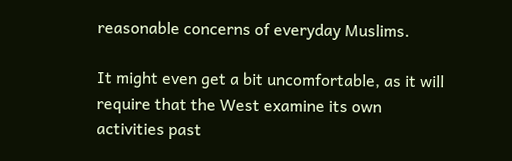reasonable concerns of everyday Muslims.

It might even get a bit uncomfortable, as it will require that the West examine its own activities past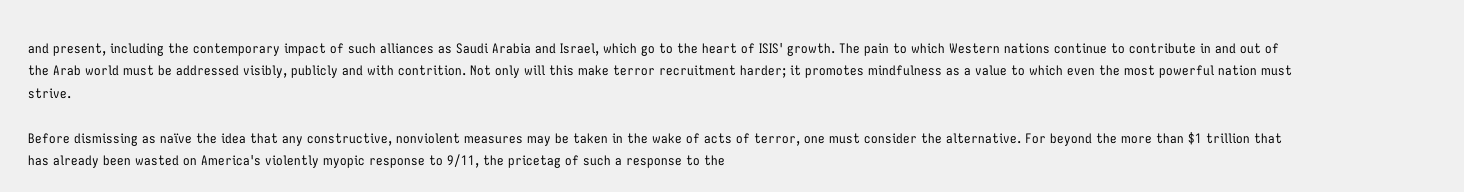and present, including the contemporary impact of such alliances as Saudi Arabia and Israel, which go to the heart of ISIS' growth. The pain to which Western nations continue to contribute in and out of the Arab world must be addressed visibly, publicly and with contrition. Not only will this make terror recruitment harder; it promotes mindfulness as a value to which even the most powerful nation must strive.

Before dismissing as naïve the idea that any constructive, nonviolent measures may be taken in the wake of acts of terror, one must consider the alternative. For beyond the more than $1 trillion that has already been wasted on America's violently myopic response to 9/11, the pricetag of such a response to the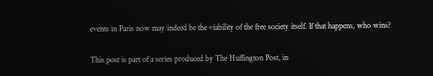events in Paris now may indeed be the viability of the free society itself. If that happens, who wins?

This post is part of a series produced by The Huffington Post, in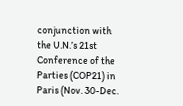conjunction with the U.N.’s 21st Conference of the Parties (COP21) in Paris (Nov. 30-Dec.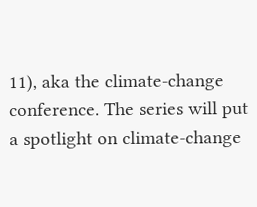11), aka the climate-change conference. The series will put a spotlight on climate-change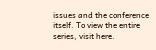issues and the conference itself. To view the entire series, visit here.